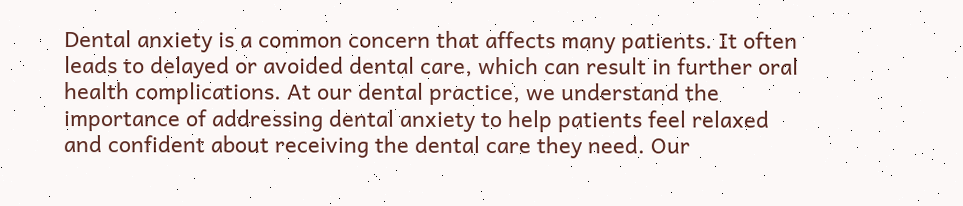Dental anxiety is a common concern that affects many patients. It often leads to delayed or avoided dental care, which can result in further oral health complications. At our dental practice, we understand the importance of addressing dental anxiety to help patients feel relaxed and confident about receiving the dental care they need. Our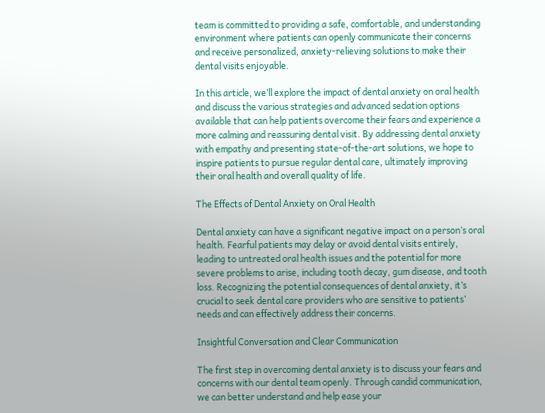team is committed to providing a safe, comfortable, and understanding environment where patients can openly communicate their concerns and receive personalized, anxiety-relieving solutions to make their dental visits enjoyable.

In this article, we’ll explore the impact of dental anxiety on oral health and discuss the various strategies and advanced sedation options available that can help patients overcome their fears and experience a more calming and reassuring dental visit. By addressing dental anxiety with empathy and presenting state-of-the-art solutions, we hope to inspire patients to pursue regular dental care, ultimately improving their oral health and overall quality of life.

The Effects of Dental Anxiety on Oral Health

Dental anxiety can have a significant negative impact on a person’s oral health. Fearful patients may delay or avoid dental visits entirely, leading to untreated oral health issues and the potential for more severe problems to arise, including tooth decay, gum disease, and tooth loss. Recognizing the potential consequences of dental anxiety, it’s crucial to seek dental care providers who are sensitive to patients’ needs and can effectively address their concerns.

Insightful Conversation and Clear Communication

The first step in overcoming dental anxiety is to discuss your fears and concerns with our dental team openly. Through candid communication, we can better understand and help ease your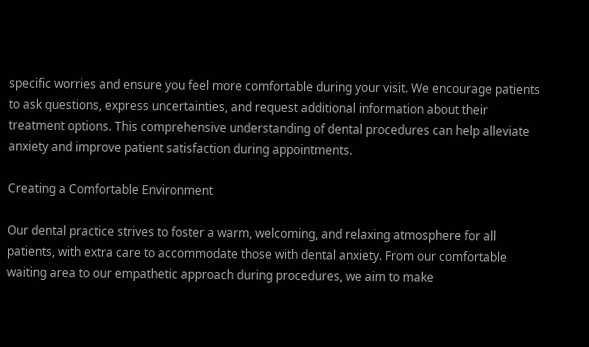specific worries and ensure you feel more comfortable during your visit. We encourage patients to ask questions, express uncertainties, and request additional information about their treatment options. This comprehensive understanding of dental procedures can help alleviate anxiety and improve patient satisfaction during appointments.

Creating a Comfortable Environment

Our dental practice strives to foster a warm, welcoming, and relaxing atmosphere for all patients, with extra care to accommodate those with dental anxiety. From our comfortable waiting area to our empathetic approach during procedures, we aim to make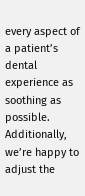every aspect of a patient’s dental experience as soothing as possible. Additionally, we’re happy to adjust the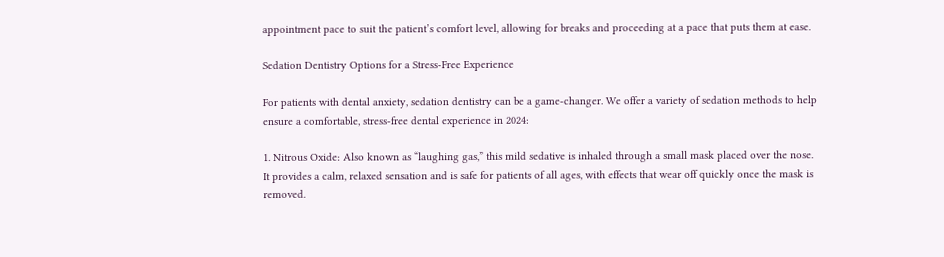appointment pace to suit the patient’s comfort level, allowing for breaks and proceeding at a pace that puts them at ease.

Sedation Dentistry Options for a Stress-Free Experience

For patients with dental anxiety, sedation dentistry can be a game-changer. We offer a variety of sedation methods to help ensure a comfortable, stress-free dental experience in 2024:

1. Nitrous Oxide: Also known as “laughing gas,” this mild sedative is inhaled through a small mask placed over the nose. It provides a calm, relaxed sensation and is safe for patients of all ages, with effects that wear off quickly once the mask is removed.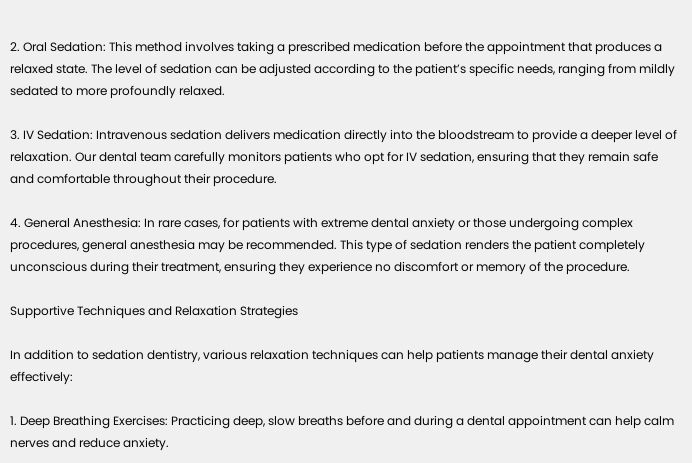2. Oral Sedation: This method involves taking a prescribed medication before the appointment that produces a relaxed state. The level of sedation can be adjusted according to the patient’s specific needs, ranging from mildly sedated to more profoundly relaxed.

3. IV Sedation: Intravenous sedation delivers medication directly into the bloodstream to provide a deeper level of relaxation. Our dental team carefully monitors patients who opt for IV sedation, ensuring that they remain safe and comfortable throughout their procedure.

4. General Anesthesia: In rare cases, for patients with extreme dental anxiety or those undergoing complex procedures, general anesthesia may be recommended. This type of sedation renders the patient completely unconscious during their treatment, ensuring they experience no discomfort or memory of the procedure.

Supportive Techniques and Relaxation Strategies

In addition to sedation dentistry, various relaxation techniques can help patients manage their dental anxiety effectively:

1. Deep Breathing Exercises: Practicing deep, slow breaths before and during a dental appointment can help calm nerves and reduce anxiety.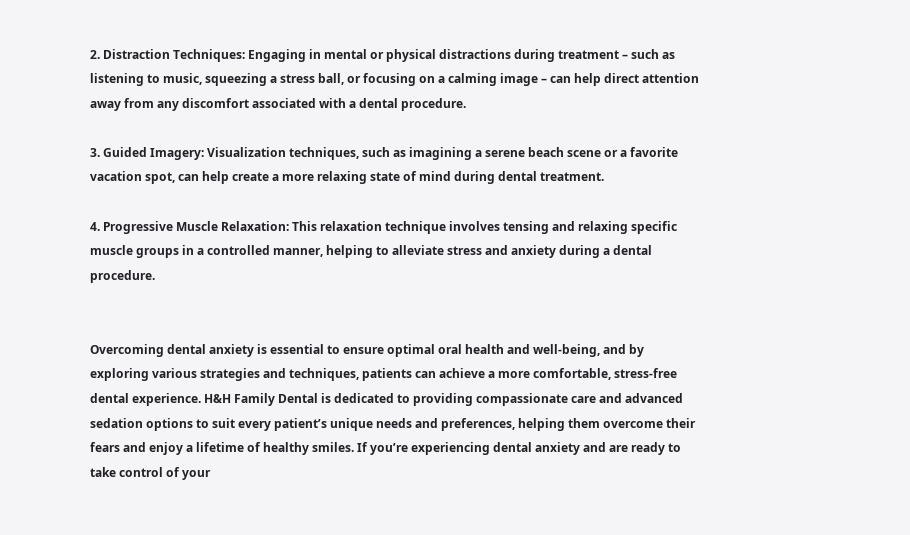2. Distraction Techniques: Engaging in mental or physical distractions during treatment – such as listening to music, squeezing a stress ball, or focusing on a calming image – can help direct attention away from any discomfort associated with a dental procedure.

3. Guided Imagery: Visualization techniques, such as imagining a serene beach scene or a favorite vacation spot, can help create a more relaxing state of mind during dental treatment.

4. Progressive Muscle Relaxation: This relaxation technique involves tensing and relaxing specific muscle groups in a controlled manner, helping to alleviate stress and anxiety during a dental procedure.


Overcoming dental anxiety is essential to ensure optimal oral health and well-being, and by exploring various strategies and techniques, patients can achieve a more comfortable, stress-free dental experience. H&H Family Dental is dedicated to providing compassionate care and advanced sedation options to suit every patient’s unique needs and preferences, helping them overcome their fears and enjoy a lifetime of healthy smiles. If you’re experiencing dental anxiety and are ready to take control of your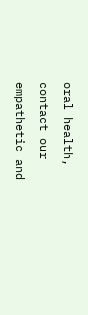oral health, contact our empathetic and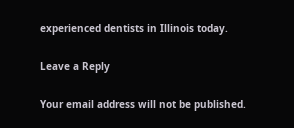experienced dentists in Illinois today.

Leave a Reply

Your email address will not be published.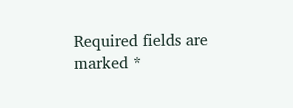Required fields are marked *